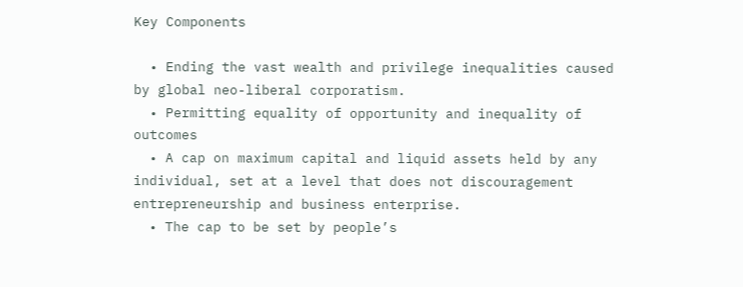Key Components

  • Ending the vast wealth and privilege inequalities caused by global neo-liberal corporatism.
  • Permitting equality of opportunity and inequality of outcomes
  • A cap on maximum capital and liquid assets held by any individual, set at a level that does not discouragement entrepreneurship and business enterprise.
  • The cap to be set by people’s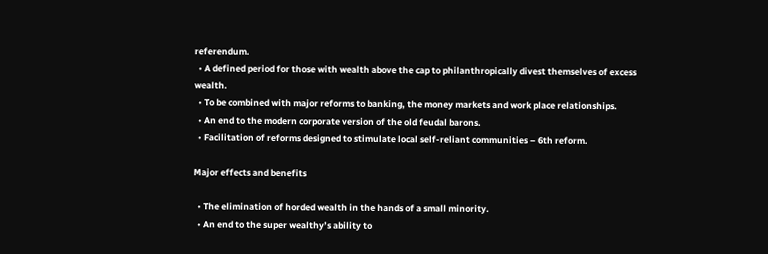referendum.
  • A defined period for those with wealth above the cap to philanthropically divest themselves of excess wealth.
  • To be combined with major reforms to banking, the money markets and work place relationships.
  • An end to the modern corporate version of the old feudal barons.
  • Facilitation of reforms designed to stimulate local self-reliant communities – 6th reform.

Major effects and benefits

  • The elimination of horded wealth in the hands of a small minority.
  • An end to the super wealthy’s ability to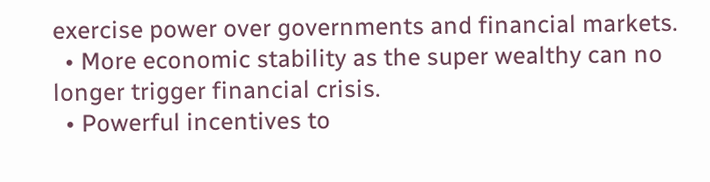exercise power over governments and financial markets.
  • More economic stability as the super wealthy can no longer trigger financial crisis.
  • Powerful incentives to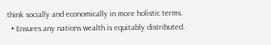think socially and economically in more holistic terms.
  • Ensures any nations wealth is equitably distributed.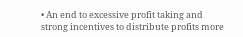• An end to excessive profit taking and strong incentives to distribute profits more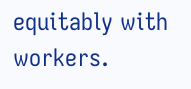equitably with workers.